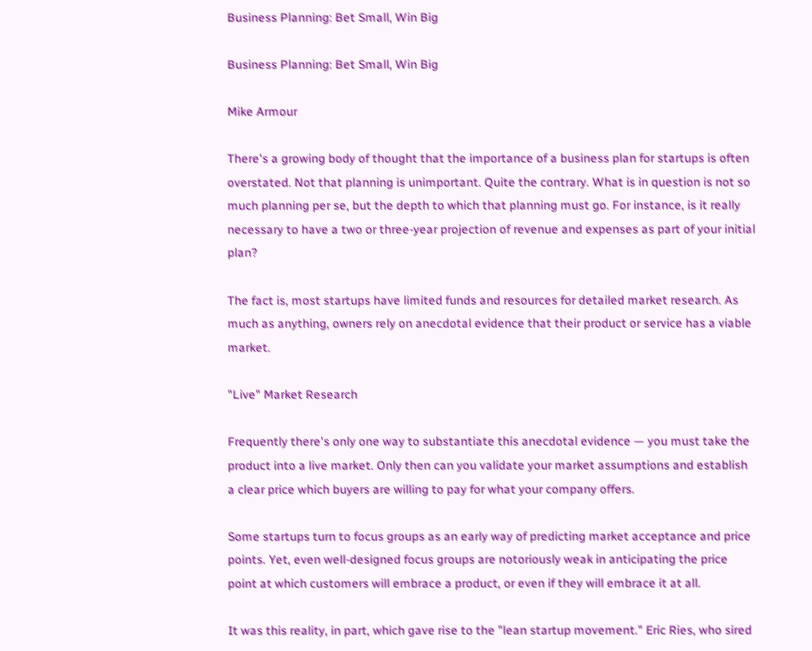Business Planning: Bet Small, Win Big

Business Planning: Bet Small, Win Big

Mike Armour

There's a growing body of thought that the importance of a business plan for startups is often overstated. Not that planning is unimportant. Quite the contrary. What is in question is not so much planning per se, but the depth to which that planning must go. For instance, is it really necessary to have a two or three-year projection of revenue and expenses as part of your initial plan?

The fact is, most startups have limited funds and resources for detailed market research. As much as anything, owners rely on anecdotal evidence that their product or service has a viable market.

"Live" Market Research

Frequently there's only one way to substantiate this anecdotal evidence — you must take the product into a live market. Only then can you validate your market assumptions and establish a clear price which buyers are willing to pay for what your company offers.

Some startups turn to focus groups as an early way of predicting market acceptance and price points. Yet, even well-designed focus groups are notoriously weak in anticipating the price point at which customers will embrace a product, or even if they will embrace it at all.

It was this reality, in part, which gave rise to the "lean startup movement." Eric Ries, who sired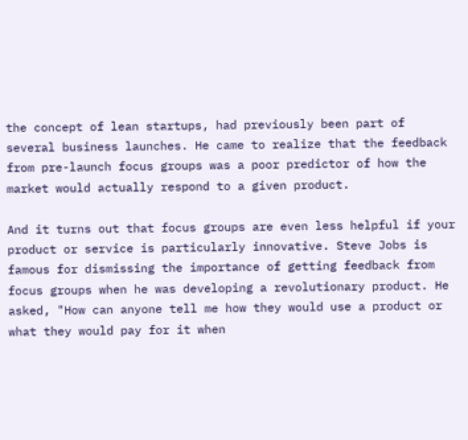the concept of lean startups, had previously been part of several business launches. He came to realize that the feedback from pre-launch focus groups was a poor predictor of how the market would actually respond to a given product.

And it turns out that focus groups are even less helpful if your product or service is particularly innovative. Steve Jobs is famous for dismissing the importance of getting feedback from focus groups when he was developing a revolutionary product. He asked, "How can anyone tell me how they would use a product or what they would pay for it when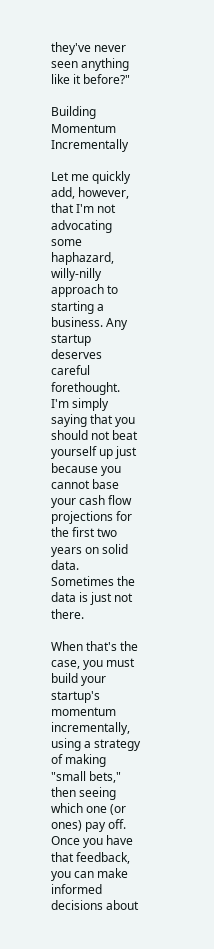they've never seen anything like it before?"

Building Momentum Incrementally

Let me quickly add, however, that I'm not advocating some haphazard, willy-nilly approach to starting a business. Any startup deserves careful forethought. I'm simply saying that you should not beat yourself up just because you cannot base your cash flow projections for the first two years on solid data. Sometimes the data is just not there.

When that's the case, you must build your startup's momentum incrementally, using a strategy of making "small bets," then seeing which one (or ones) pay off. Once you have that feedback, you can make informed decisions about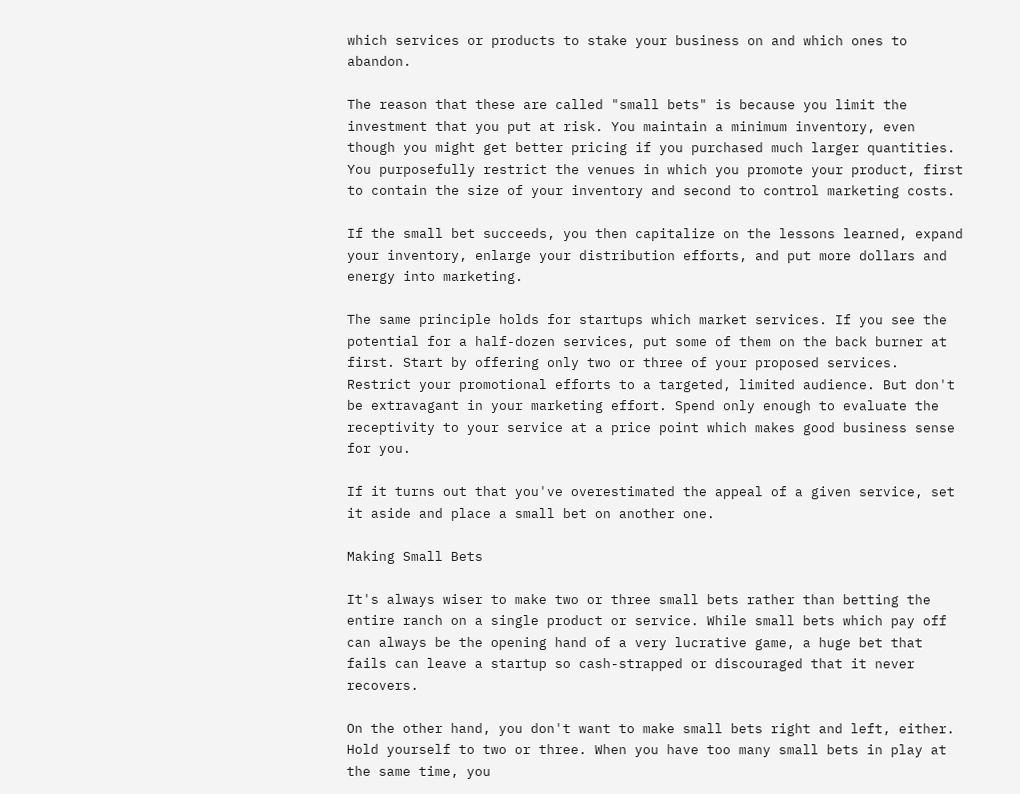which services or products to stake your business on and which ones to abandon.

The reason that these are called "small bets" is because you limit the investment that you put at risk. You maintain a minimum inventory, even though you might get better pricing if you purchased much larger quantities. You purposefully restrict the venues in which you promote your product, first to contain the size of your inventory and second to control marketing costs.

If the small bet succeeds, you then capitalize on the lessons learned, expand your inventory, enlarge your distribution efforts, and put more dollars and energy into marketing.

The same principle holds for startups which market services. If you see the potential for a half-dozen services, put some of them on the back burner at first. Start by offering only two or three of your proposed services. Restrict your promotional efforts to a targeted, limited audience. But don't be extravagant in your marketing effort. Spend only enough to evaluate the receptivity to your service at a price point which makes good business sense for you.

If it turns out that you've overestimated the appeal of a given service, set it aside and place a small bet on another one.

Making Small Bets

It's always wiser to make two or three small bets rather than betting the entire ranch on a single product or service. While small bets which pay off can always be the opening hand of a very lucrative game, a huge bet that fails can leave a startup so cash-strapped or discouraged that it never recovers.

On the other hand, you don't want to make small bets right and left, either. Hold yourself to two or three. When you have too many small bets in play at the same time, you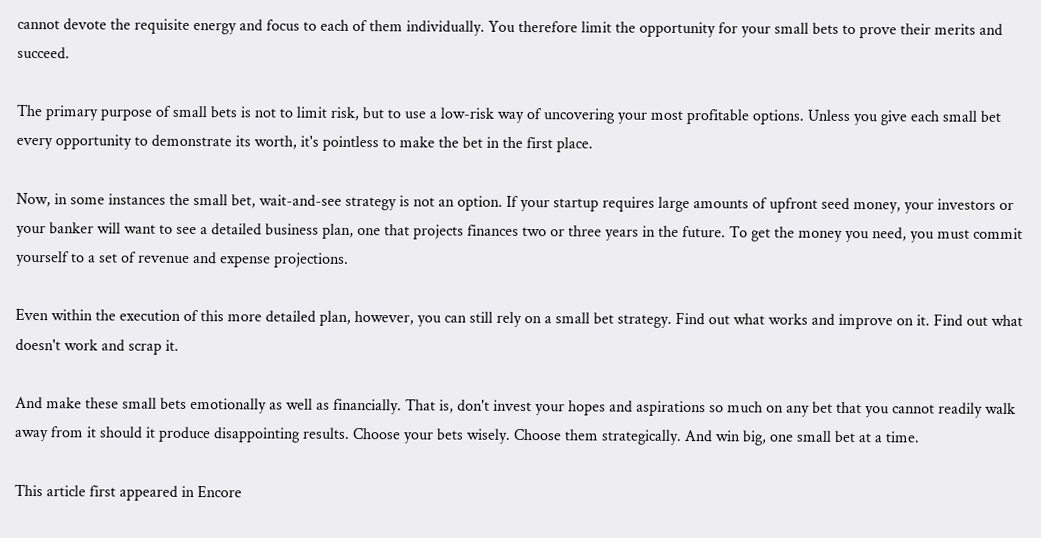cannot devote the requisite energy and focus to each of them individually. You therefore limit the opportunity for your small bets to prove their merits and succeed.

The primary purpose of small bets is not to limit risk, but to use a low-risk way of uncovering your most profitable options. Unless you give each small bet every opportunity to demonstrate its worth, it's pointless to make the bet in the first place.

Now, in some instances the small bet, wait-and-see strategy is not an option. If your startup requires large amounts of upfront seed money, your investors or your banker will want to see a detailed business plan, one that projects finances two or three years in the future. To get the money you need, you must commit yourself to a set of revenue and expense projections.

Even within the execution of this more detailed plan, however, you can still rely on a small bet strategy. Find out what works and improve on it. Find out what doesn't work and scrap it.

And make these small bets emotionally as well as financially. That is, don't invest your hopes and aspirations so much on any bet that you cannot readily walk away from it should it produce disappointing results. Choose your bets wisely. Choose them strategically. And win big, one small bet at a time.

This article first appeared in Encore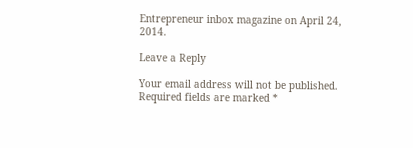Entrepreneur inbox magazine on April 24, 2014.

Leave a Reply

Your email address will not be published. Required fields are marked *